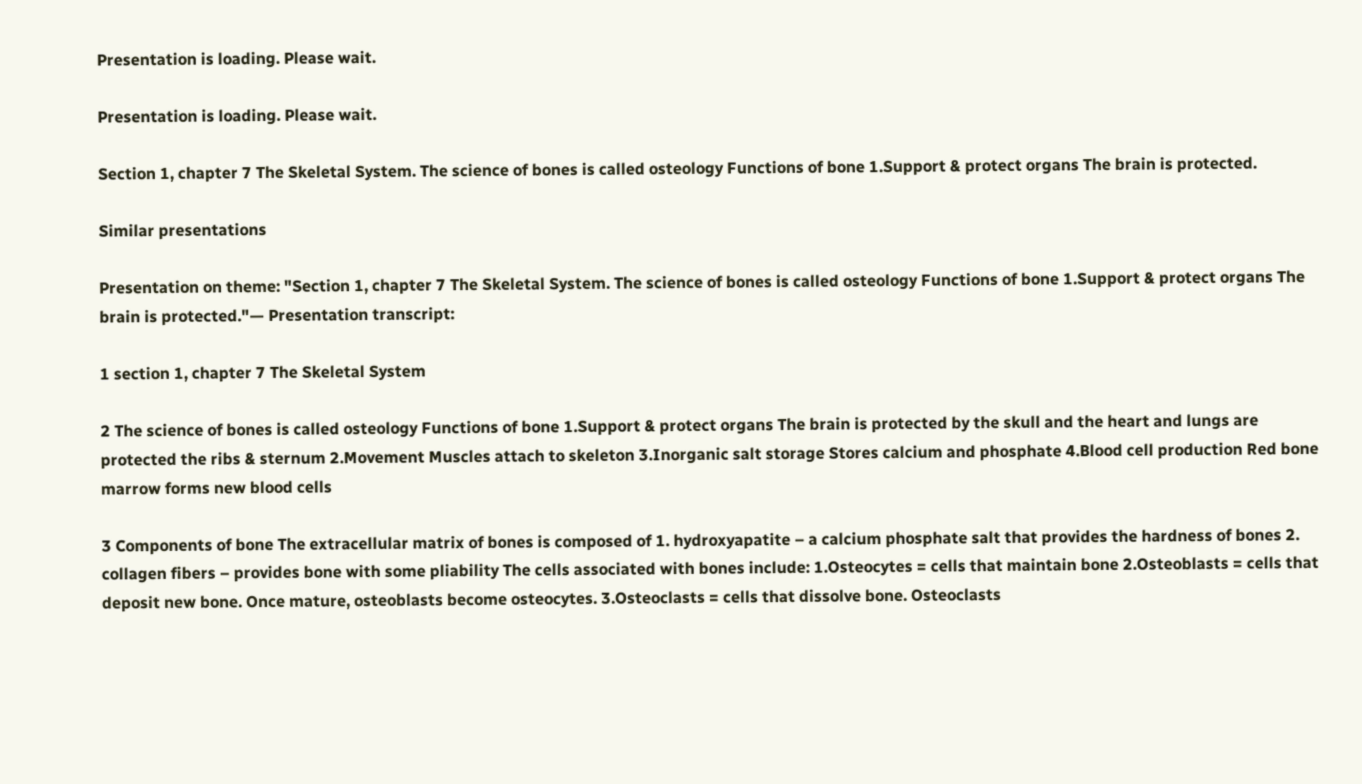Presentation is loading. Please wait.

Presentation is loading. Please wait.

Section 1, chapter 7 The Skeletal System. The science of bones is called osteology Functions of bone 1.Support & protect organs The brain is protected.

Similar presentations

Presentation on theme: "Section 1, chapter 7 The Skeletal System. The science of bones is called osteology Functions of bone 1.Support & protect organs The brain is protected."— Presentation transcript:

1 section 1, chapter 7 The Skeletal System

2 The science of bones is called osteology Functions of bone 1.Support & protect organs The brain is protected by the skull and the heart and lungs are protected the ribs & sternum 2.Movement Muscles attach to skeleton 3.Inorganic salt storage Stores calcium and phosphate 4.Blood cell production Red bone marrow forms new blood cells

3 Components of bone The extracellular matrix of bones is composed of 1. hydroxyapatite – a calcium phosphate salt that provides the hardness of bones 2. collagen fibers – provides bone with some pliability The cells associated with bones include: 1.Osteocytes = cells that maintain bone 2.Osteoblasts = cells that deposit new bone. Once mature, osteoblasts become osteocytes. 3.Osteoclasts = cells that dissolve bone. Osteoclasts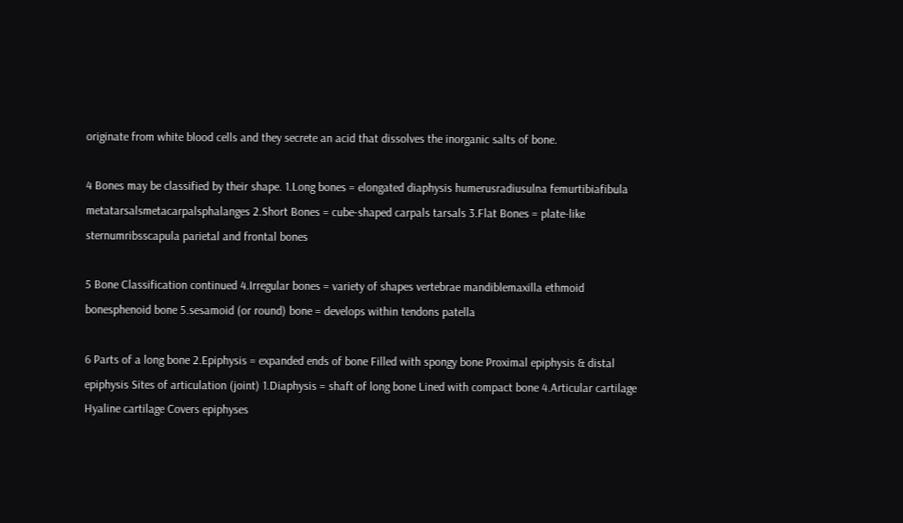originate from white blood cells and they secrete an acid that dissolves the inorganic salts of bone.

4 Bones may be classified by their shape. 1.Long bones = elongated diaphysis humerusradiusulna femurtibiafibula metatarsalsmetacarpalsphalanges 2.Short Bones = cube-shaped carpals tarsals 3.Flat Bones = plate-like sternumribsscapula parietal and frontal bones

5 Bone Classification continued 4.Irregular bones = variety of shapes vertebrae mandiblemaxilla ethmoid bonesphenoid bone 5.sesamoid (or round) bone = develops within tendons patella

6 Parts of a long bone 2.Epiphysis = expanded ends of bone Filled with spongy bone Proximal epiphysis & distal epiphysis Sites of articulation (joint) 1.Diaphysis = shaft of long bone Lined with compact bone 4.Articular cartilage Hyaline cartilage Covers epiphyses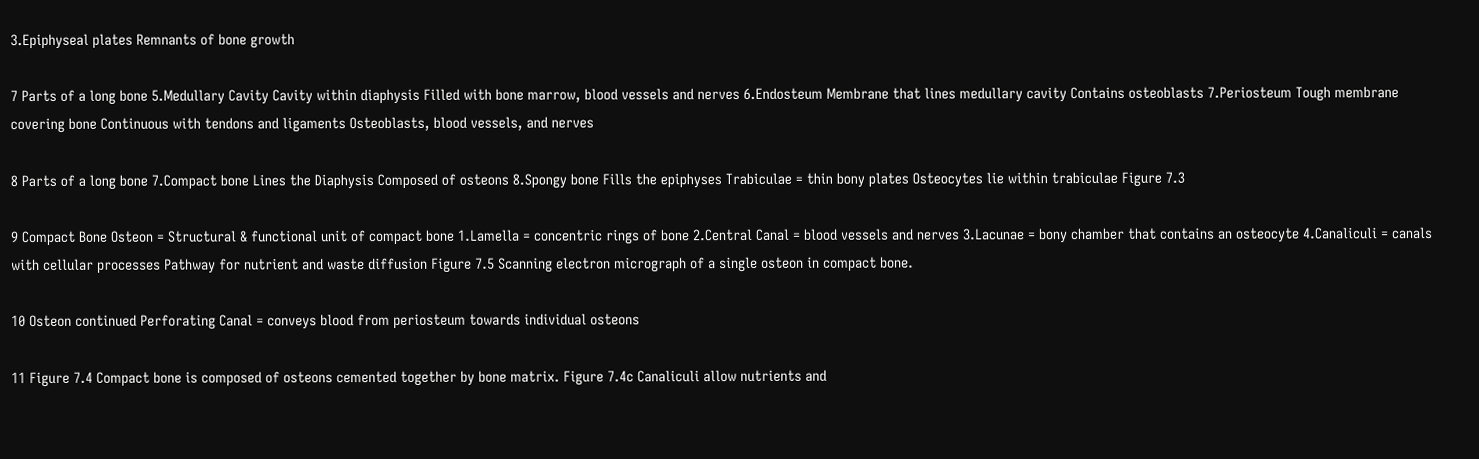3.Epiphyseal plates Remnants of bone growth

7 Parts of a long bone 5.Medullary Cavity Cavity within diaphysis Filled with bone marrow, blood vessels and nerves 6.Endosteum Membrane that lines medullary cavity Contains osteoblasts 7.Periosteum Tough membrane covering bone Continuous with tendons and ligaments Osteoblasts, blood vessels, and nerves

8 Parts of a long bone 7.Compact bone Lines the Diaphysis Composed of osteons 8.Spongy bone Fills the epiphyses Trabiculae = thin bony plates Osteocytes lie within trabiculae Figure 7.3

9 Compact Bone Osteon = Structural & functional unit of compact bone 1.Lamella = concentric rings of bone 2.Central Canal = blood vessels and nerves 3.Lacunae = bony chamber that contains an osteocyte 4.Canaliculi = canals with cellular processes Pathway for nutrient and waste diffusion Figure 7.5 Scanning electron micrograph of a single osteon in compact bone.

10 Osteon continued Perforating Canal = conveys blood from periosteum towards individual osteons

11 Figure 7.4 Compact bone is composed of osteons cemented together by bone matrix. Figure 7.4c Canaliculi allow nutrients and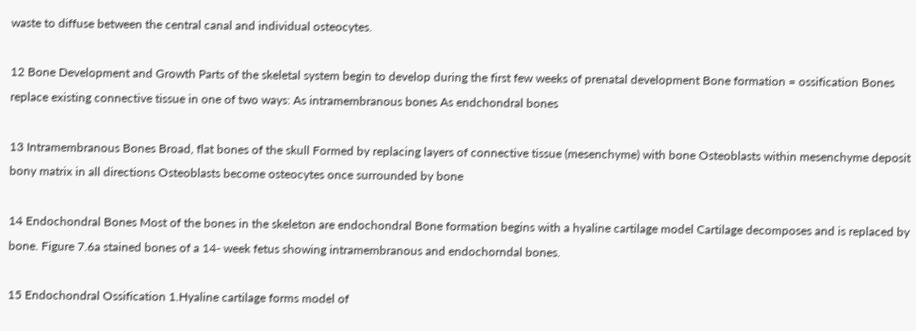waste to diffuse between the central canal and individual osteocytes.

12 Bone Development and Growth Parts of the skeletal system begin to develop during the first few weeks of prenatal development Bone formation = ossification Bones replace existing connective tissue in one of two ways: As intramembranous bones As endchondral bones

13 Intramembranous Bones Broad, flat bones of the skull Formed by replacing layers of connective tissue (mesenchyme) with bone Osteoblasts within mesenchyme deposit bony matrix in all directions Osteoblasts become osteocytes once surrounded by bone

14 Endochondral Bones Most of the bones in the skeleton are endochondral Bone formation begins with a hyaline cartilage model Cartilage decomposes and is replaced by bone. Figure 7.6a stained bones of a 14- week fetus showing intramembranous and endochorndal bones.

15 Endochondral Ossification 1.Hyaline cartilage forms model of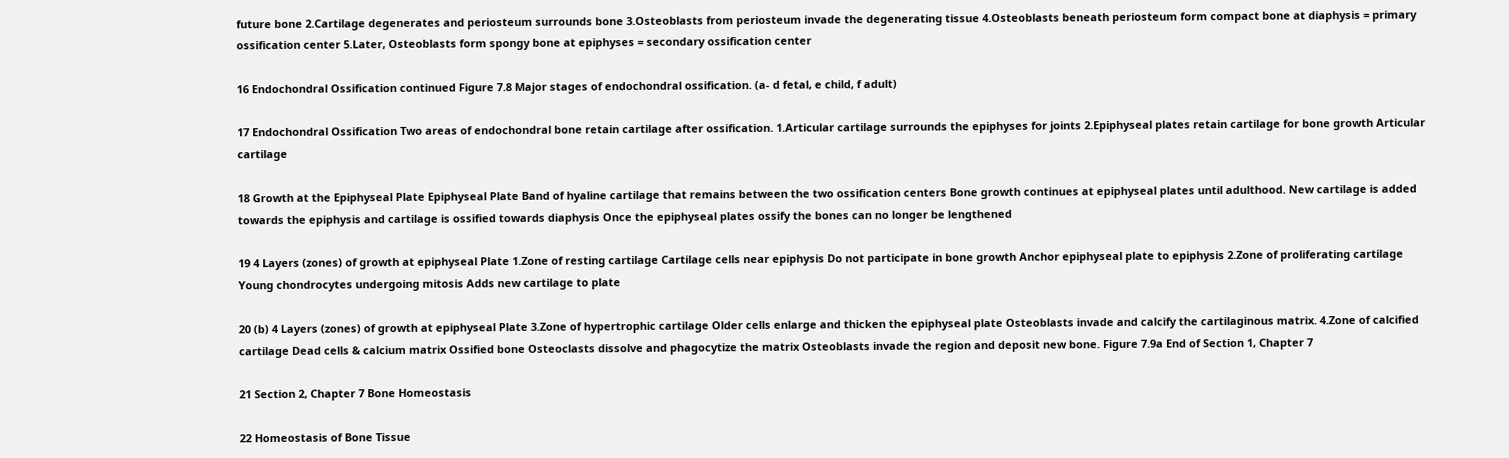future bone 2.Cartilage degenerates and periosteum surrounds bone 3.Osteoblasts from periosteum invade the degenerating tissue 4.Osteoblasts beneath periosteum form compact bone at diaphysis = primary ossification center 5.Later, Osteoblasts form spongy bone at epiphyses = secondary ossification center

16 Endochondral Ossification continued Figure 7.8 Major stages of endochondral ossification. (a- d fetal, e child, f adult)

17 Endochondral Ossification Two areas of endochondral bone retain cartilage after ossification. 1.Articular cartilage surrounds the epiphyses for joints 2.Epiphyseal plates retain cartilage for bone growth Articular cartilage

18 Growth at the Epiphyseal Plate Epiphyseal Plate Band of hyaline cartilage that remains between the two ossification centers Bone growth continues at epiphyseal plates until adulthood. New cartilage is added towards the epiphysis and cartilage is ossified towards diaphysis Once the epiphyseal plates ossify the bones can no longer be lengthened

19 4 Layers (zones) of growth at epiphyseal Plate 1.Zone of resting cartilage Cartilage cells near epiphysis Do not participate in bone growth Anchor epiphyseal plate to epiphysis 2.Zone of proliferating cartilage Young chondrocytes undergoing mitosis Adds new cartilage to plate

20 (b) 4 Layers (zones) of growth at epiphyseal Plate 3.Zone of hypertrophic cartilage Older cells enlarge and thicken the epiphyseal plate Osteoblasts invade and calcify the cartilaginous matrix. 4.Zone of calcified cartilage Dead cells & calcium matrix Ossified bone Osteoclasts dissolve and phagocytize the matrix Osteoblasts invade the region and deposit new bone. Figure 7.9a End of Section 1, Chapter 7

21 Section 2, Chapter 7 Bone Homeostasis

22 Homeostasis of Bone Tissue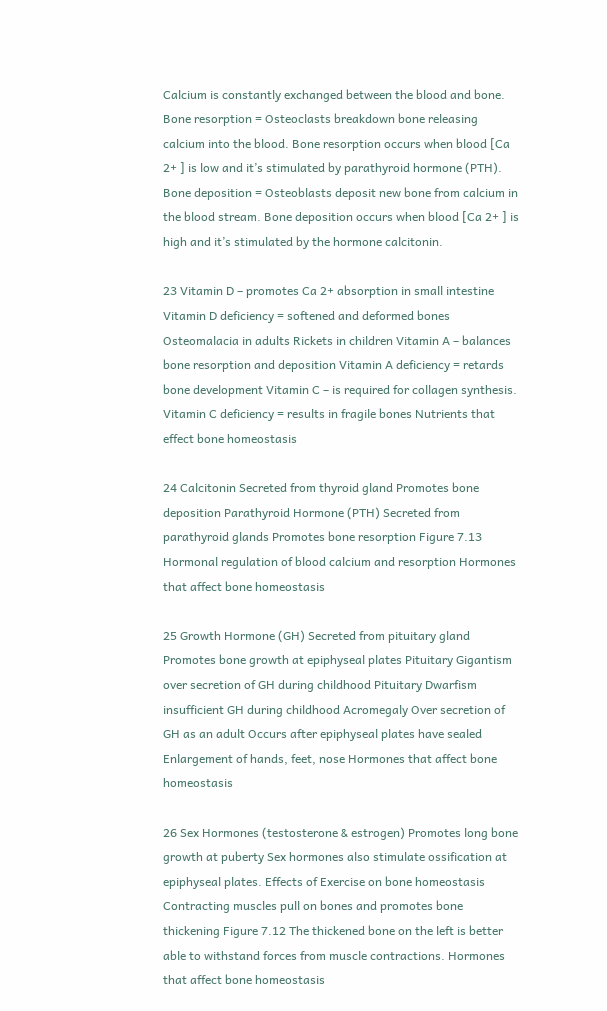Calcium is constantly exchanged between the blood and bone. Bone resorption = Osteoclasts breakdown bone releasing calcium into the blood. Bone resorption occurs when blood [Ca 2+ ] is low and it’s stimulated by parathyroid hormone (PTH). Bone deposition = Osteoblasts deposit new bone from calcium in the blood stream. Bone deposition occurs when blood [Ca 2+ ] is high and it’s stimulated by the hormone calcitonin.

23 Vitamin D – promotes Ca 2+ absorption in small intestine Vitamin D deficiency = softened and deformed bones Osteomalacia in adults Rickets in children Vitamin A – balances bone resorption and deposition Vitamin A deficiency = retards bone development Vitamin C – is required for collagen synthesis. Vitamin C deficiency = results in fragile bones Nutrients that effect bone homeostasis

24 Calcitonin Secreted from thyroid gland Promotes bone deposition Parathyroid Hormone (PTH) Secreted from parathyroid glands Promotes bone resorption Figure 7.13 Hormonal regulation of blood calcium and resorption Hormones that affect bone homeostasis

25 Growth Hormone (GH) Secreted from pituitary gland Promotes bone growth at epiphyseal plates Pituitary Gigantism over secretion of GH during childhood Pituitary Dwarfism insufficient GH during childhood Acromegaly Over secretion of GH as an adult Occurs after epiphyseal plates have sealed Enlargement of hands, feet, nose Hormones that affect bone homeostasis

26 Sex Hormones (testosterone & estrogen) Promotes long bone growth at puberty Sex hormones also stimulate ossification at epiphyseal plates. Effects of Exercise on bone homeostasis Contracting muscles pull on bones and promotes bone thickening Figure 7.12 The thickened bone on the left is better able to withstand forces from muscle contractions. Hormones that affect bone homeostasis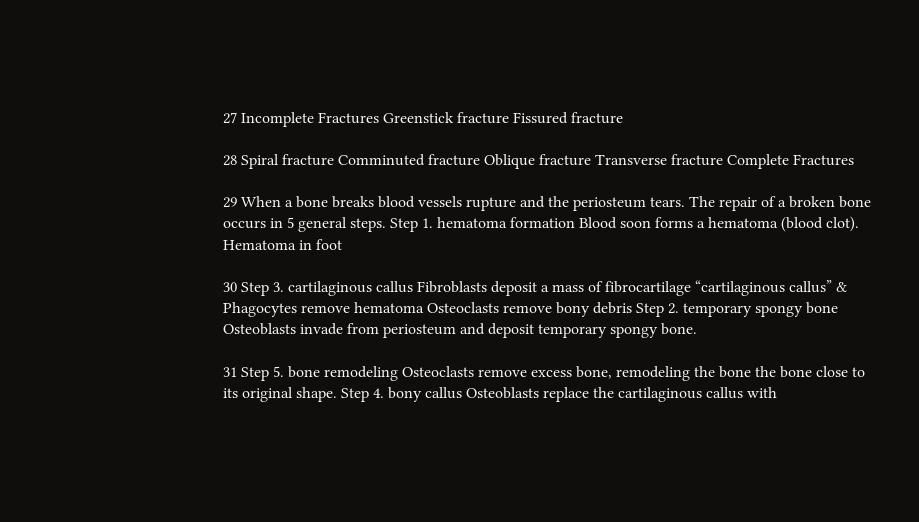27 Incomplete Fractures Greenstick fracture Fissured fracture

28 Spiral fracture Comminuted fracture Oblique fracture Transverse fracture Complete Fractures

29 When a bone breaks blood vessels rupture and the periosteum tears. The repair of a broken bone occurs in 5 general steps. Step 1. hematoma formation Blood soon forms a hematoma (blood clot). Hematoma in foot

30 Step 3. cartilaginous callus Fibroblasts deposit a mass of fibrocartilage “cartilaginous callus” & Phagocytes remove hematoma Osteoclasts remove bony debris Step 2. temporary spongy bone Osteoblasts invade from periosteum and deposit temporary spongy bone.

31 Step 5. bone remodeling Osteoclasts remove excess bone, remodeling the bone the bone close to its original shape. Step 4. bony callus Osteoblasts replace the cartilaginous callus with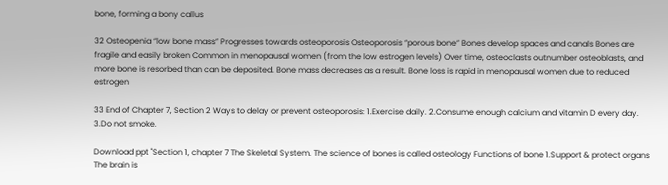bone, forming a bony callus

32 Osteopenia “low bone mass” Progresses towards osteoporosis Osteoporosis “porous bone” Bones develop spaces and canals Bones are fragile and easily broken Common in menopausal women (from the low estrogen levels) Over time, osteoclasts outnumber osteoblasts, and more bone is resorbed than can be deposited. Bone mass decreases as a result. Bone loss is rapid in menopausal women due to reduced estrogen

33 End of Chapter 7, Section 2 Ways to delay or prevent osteoporosis: 1.Exercise daily. 2.Consume enough calcium and vitamin D every day. 3.Do not smoke.

Download ppt "Section 1, chapter 7 The Skeletal System. The science of bones is called osteology Functions of bone 1.Support & protect organs The brain is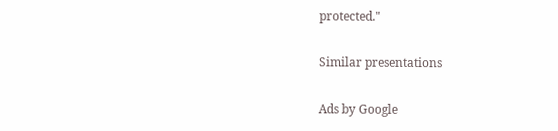protected."

Similar presentations

Ads by Google